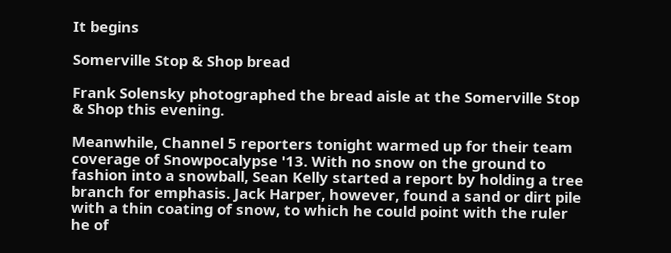It begins

Somerville Stop & Shop bread

Frank Solensky photographed the bread aisle at the Somerville Stop & Shop this evening.

Meanwhile, Channel 5 reporters tonight warmed up for their team coverage of Snowpocalypse '13. With no snow on the ground to fashion into a snowball, Sean Kelly started a report by holding a tree branch for emphasis. Jack Harper, however, found a sand or dirt pile with a thin coating of snow, to which he could point with the ruler he of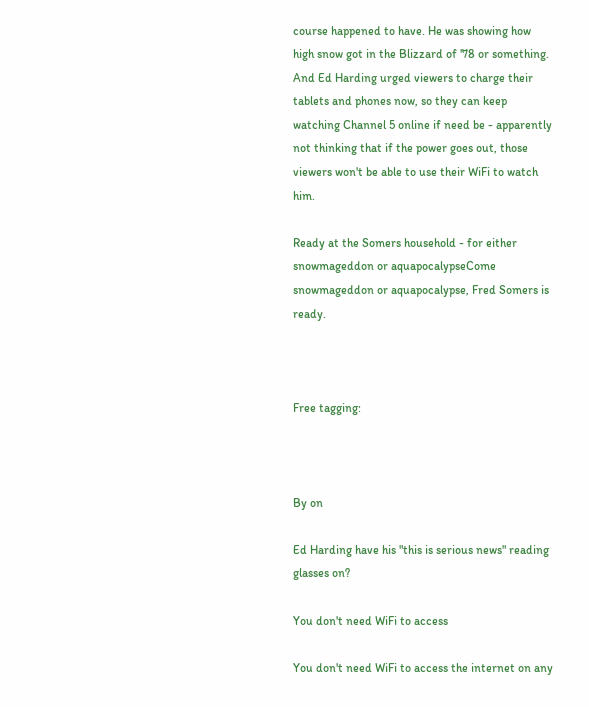course happened to have. He was showing how high snow got in the Blizzard of '78 or something. And Ed Harding urged viewers to charge their tablets and phones now, so they can keep watching Channel 5 online if need be - apparently not thinking that if the power goes out, those viewers won't be able to use their WiFi to watch him.

Ready at the Somers household - for either snowmageddon or aquapocalypseCome snowmageddon or aquapocalypse, Fred Somers is ready.



Free tagging:



By on

Ed Harding have his "this is serious news" reading glasses on?

You don't need WiFi to access

You don't need WiFi to access the internet on any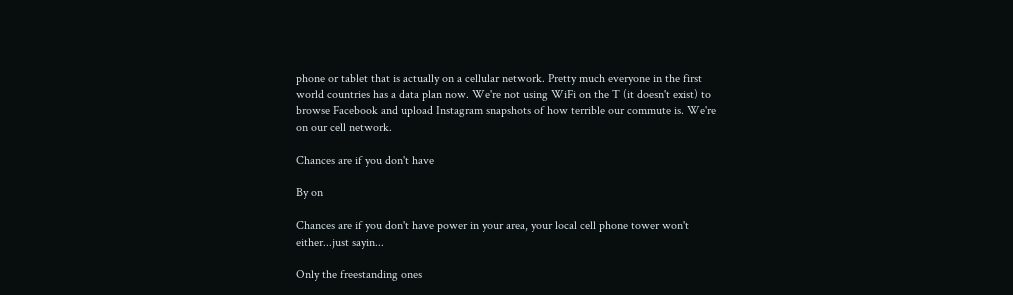phone or tablet that is actually on a cellular network. Pretty much everyone in the first world countries has a data plan now. We're not using WiFi on the T (it doesn't exist) to browse Facebook and upload Instagram snapshots of how terrible our commute is. We're on our cell network.

Chances are if you don't have

By on

Chances are if you don't have power in your area, your local cell phone tower won't either...just sayin...

Only the freestanding ones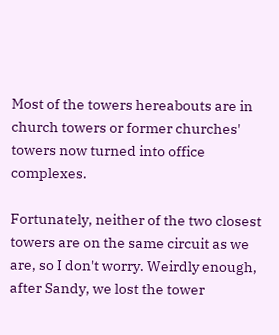Most of the towers hereabouts are in church towers or former churches' towers now turned into office complexes.

Fortunately, neither of the two closest towers are on the same circuit as we are, so I don't worry. Weirdly enough, after Sandy, we lost the tower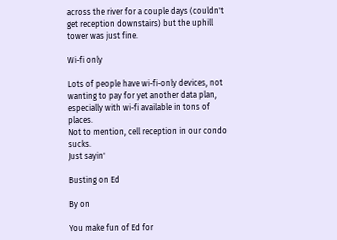across the river for a couple days (couldn't get reception downstairs) but the uphill tower was just fine.

Wi-fi only

Lots of people have wi-fi-only devices, not wanting to pay for yet another data plan, especially with wi-fi available in tons of places.
Not to mention, cell reception in our condo sucks.
Just sayin'

Busting on Ed

By on

You make fun of Ed for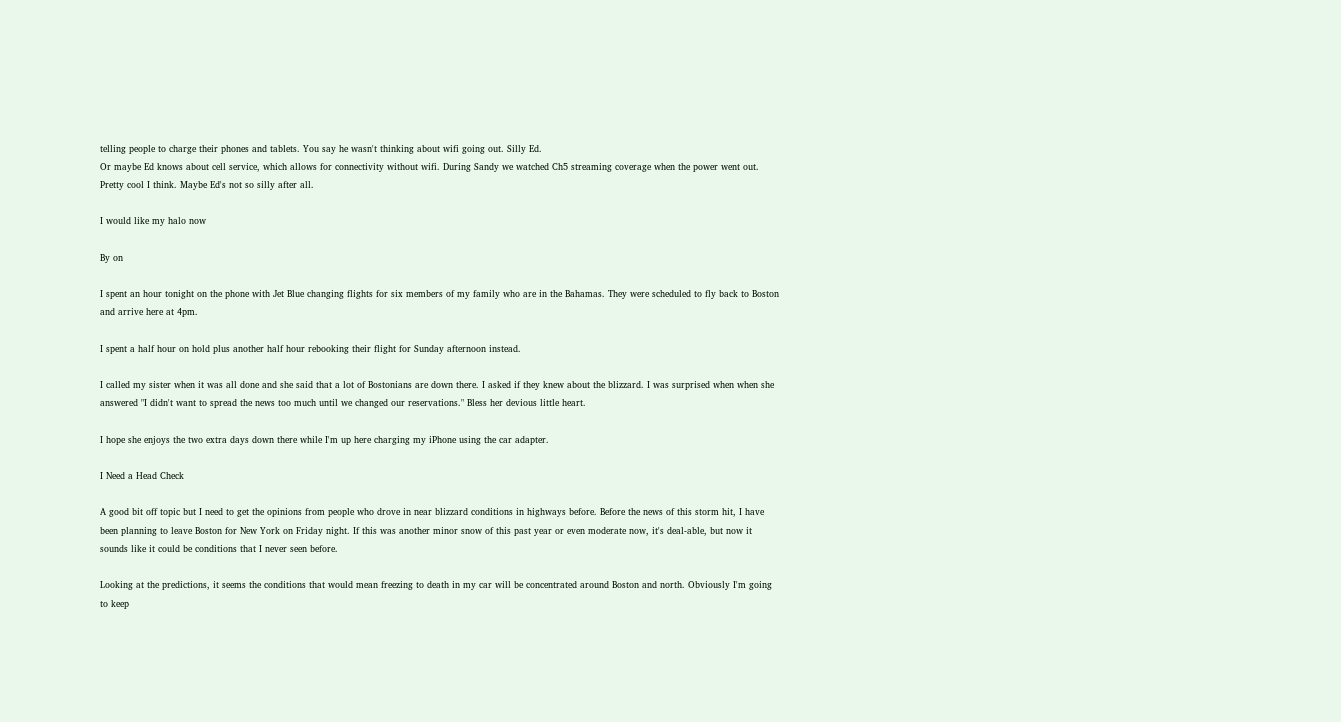telling people to charge their phones and tablets. You say he wasn't thinking about wifi going out. Silly Ed.
Or maybe Ed knows about cell service, which allows for connectivity without wifi. During Sandy we watched Ch5 streaming coverage when the power went out. Pretty cool I think. Maybe Ed's not so silly after all.

I would like my halo now

By on

I spent an hour tonight on the phone with Jet Blue changing flights for six members of my family who are in the Bahamas. They were scheduled to fly back to Boston and arrive here at 4pm.

I spent a half hour on hold plus another half hour rebooking their flight for Sunday afternoon instead.

I called my sister when it was all done and she said that a lot of Bostonians are down there. I asked if they knew about the blizzard. I was surprised when when she answered "I didn't want to spread the news too much until we changed our reservations." Bless her devious little heart.

I hope she enjoys the two extra days down there while I'm up here charging my iPhone using the car adapter.

I Need a Head Check

A good bit off topic but I need to get the opinions from people who drove in near blizzard conditions in highways before. Before the news of this storm hit, I have been planning to leave Boston for New York on Friday night. If this was another minor snow of this past year or even moderate now, it's deal-able, but now it sounds like it could be conditions that I never seen before.

Looking at the predictions, it seems the conditions that would mean freezing to death in my car will be concentrated around Boston and north. Obviously I'm going to keep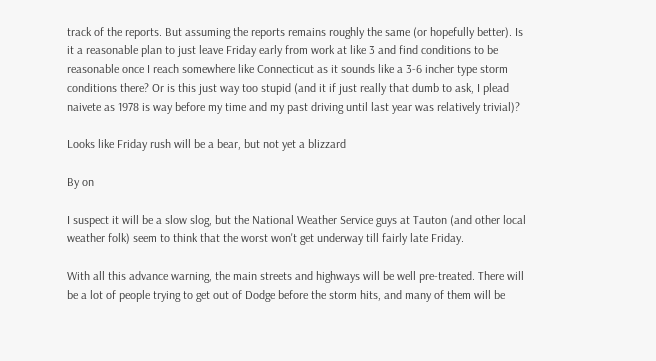track of the reports. But assuming the reports remains roughly the same (or hopefully better). Is it a reasonable plan to just leave Friday early from work at like 3 and find conditions to be reasonable once I reach somewhere like Connecticut as it sounds like a 3-6 incher type storm conditions there? Or is this just way too stupid (and it if just really that dumb to ask, I plead naivete as 1978 is way before my time and my past driving until last year was relatively trivial)?

Looks like Friday rush will be a bear, but not yet a blizzard

By on

I suspect it will be a slow slog, but the National Weather Service guys at Tauton (and other local weather folk) seem to think that the worst won't get underway till fairly late Friday.

With all this advance warning, the main streets and highways will be well pre-treated. There will be a lot of people trying to get out of Dodge before the storm hits, and many of them will be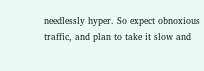needlessly hyper. So expect obnoxious traffic, and plan to take it slow and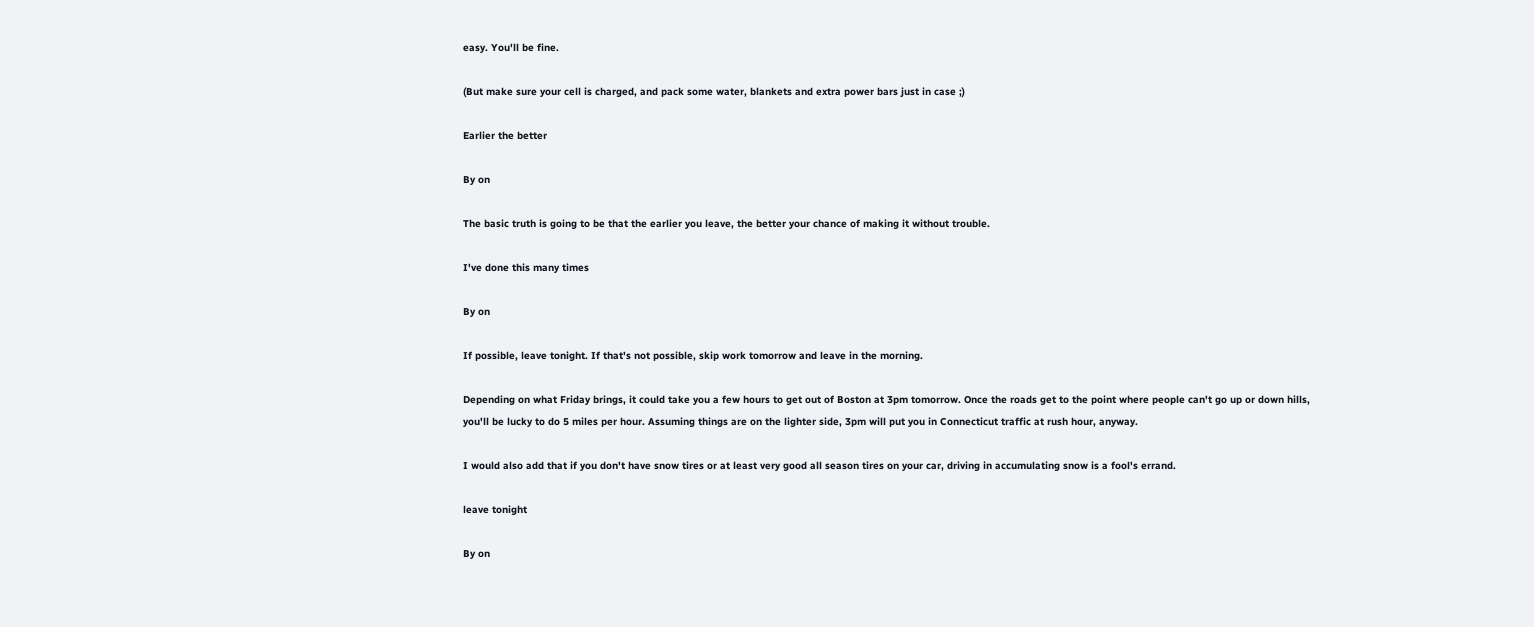easy. You'll be fine.

(But make sure your cell is charged, and pack some water, blankets and extra power bars just in case ;)

Earlier the better

By on

The basic truth is going to be that the earlier you leave, the better your chance of making it without trouble.

I've done this many times

By on

If possible, leave tonight. If that's not possible, skip work tomorrow and leave in the morning.

Depending on what Friday brings, it could take you a few hours to get out of Boston at 3pm tomorrow. Once the roads get to the point where people can't go up or down hills, you'll be lucky to do 5 miles per hour. Assuming things are on the lighter side, 3pm will put you in Connecticut traffic at rush hour, anyway.

I would also add that if you don't have snow tires or at least very good all season tires on your car, driving in accumulating snow is a fool's errand.

leave tonight

By on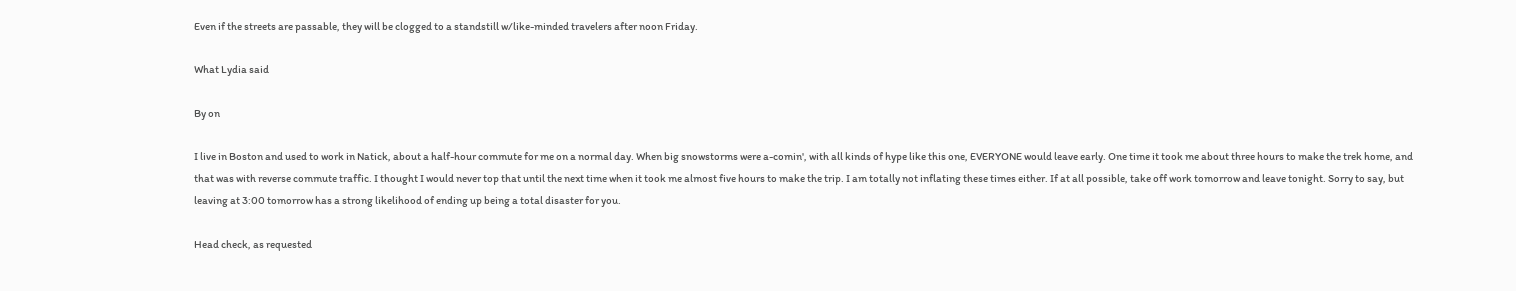Even if the streets are passable, they will be clogged to a standstill w/like-minded travelers after noon Friday.

What Lydia said

By on

I live in Boston and used to work in Natick, about a half-hour commute for me on a normal day. When big snowstorms were a-comin', with all kinds of hype like this one, EVERYONE would leave early. One time it took me about three hours to make the trek home, and that was with reverse commute traffic. I thought I would never top that until the next time when it took me almost five hours to make the trip. I am totally not inflating these times either. If at all possible, take off work tomorrow and leave tonight. Sorry to say, but leaving at 3:00 tomorrow has a strong likelihood of ending up being a total disaster for you.

Head check, as requested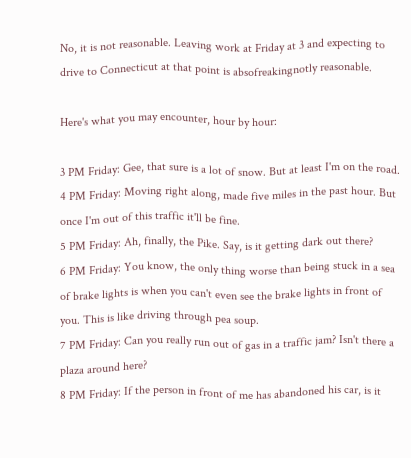No, it is not reasonable. Leaving work at Friday at 3 and expecting to drive to Connecticut at that point is absofreakingnotly reasonable.

Here's what you may encounter, hour by hour:

3 PM Friday: Gee, that sure is a lot of snow. But at least I'm on the road.
4 PM Friday: Moving right along, made five miles in the past hour. But once I'm out of this traffic it'll be fine.
5 PM Friday: Ah, finally, the Pike. Say, is it getting dark out there?
6 PM Friday: You know, the only thing worse than being stuck in a sea of brake lights is when you can't even see the brake lights in front of you. This is like driving through pea soup.
7 PM Friday: Can you really run out of gas in a traffic jam? Isn't there a plaza around here?
8 PM Friday: If the person in front of me has abandoned his car, is it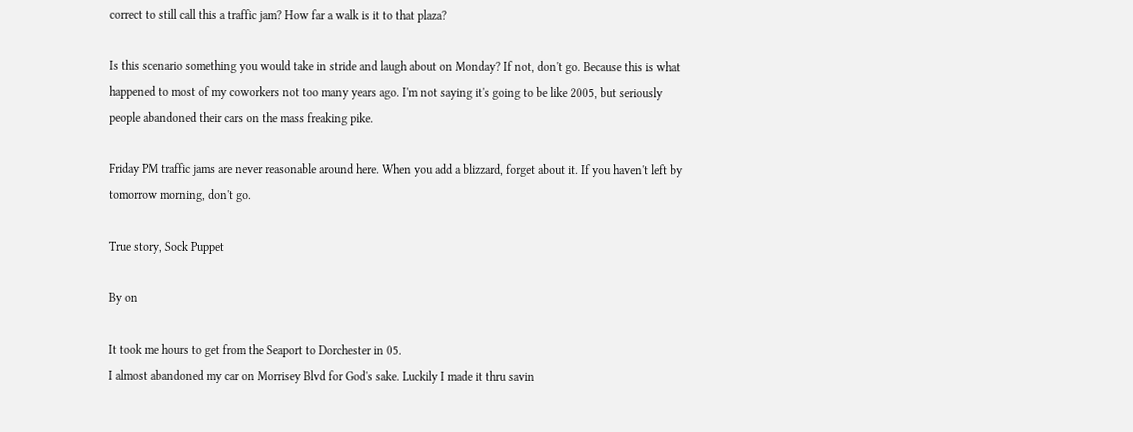correct to still call this a traffic jam? How far a walk is it to that plaza?

Is this scenario something you would take in stride and laugh about on Monday? If not, don't go. Because this is what happened to most of my coworkers not too many years ago. I'm not saying it's going to be like 2005, but seriously people abandoned their cars on the mass freaking pike.

Friday PM traffic jams are never reasonable around here. When you add a blizzard, forget about it. If you haven't left by tomorrow morning, don't go.

True story, Sock Puppet

By on

It took me hours to get from the Seaport to Dorchester in 05.
I almost abandoned my car on Morrisey Blvd for God's sake. Luckily I made it thru savin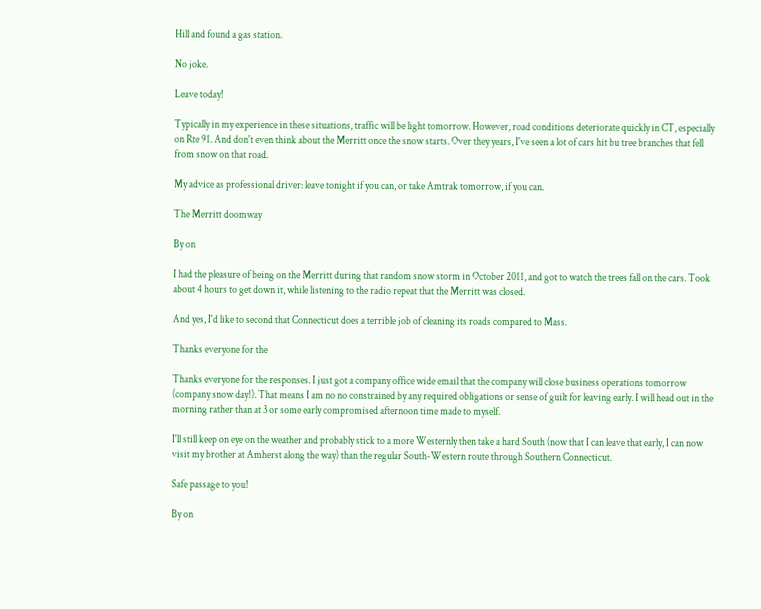Hill and found a gas station.

No joke.

Leave today!

Typically in my experience in these situations, traffic will be light tomorrow. However, road conditions deteriorate quickly in CT, especially on Rte 91. And don't even think about the Merritt once the snow starts. Over they years, I've seen a lot of cars hit bu tree branches that fell from snow on that road.

My advice as professional driver: leave tonight if you can, or take Amtrak tomorrow, if you can.

The Merritt doomway

By on

I had the pleasure of being on the Merritt during that random snow storm in October 2011, and got to watch the trees fall on the cars. Took about 4 hours to get down it, while listening to the radio repeat that the Merritt was closed.

And yes, I'd like to second that Connecticut does a terrible job of cleaning its roads compared to Mass.

Thanks everyone for the

Thanks everyone for the responses. I just got a company office wide email that the company will close business operations tomorrow (company snow day!). That means I am no no constrained by any required obligations or sense of guilt for leaving early. I will head out in the morning rather than at 3 or some early compromised afternoon time made to myself.

I'll still keep on eye on the weather and probably stick to a more Westernly then take a hard South (now that I can leave that early, I can now visit my brother at Amherst along the way) than the regular South-Western route through Southern Connecticut.

Safe passage to you!

By on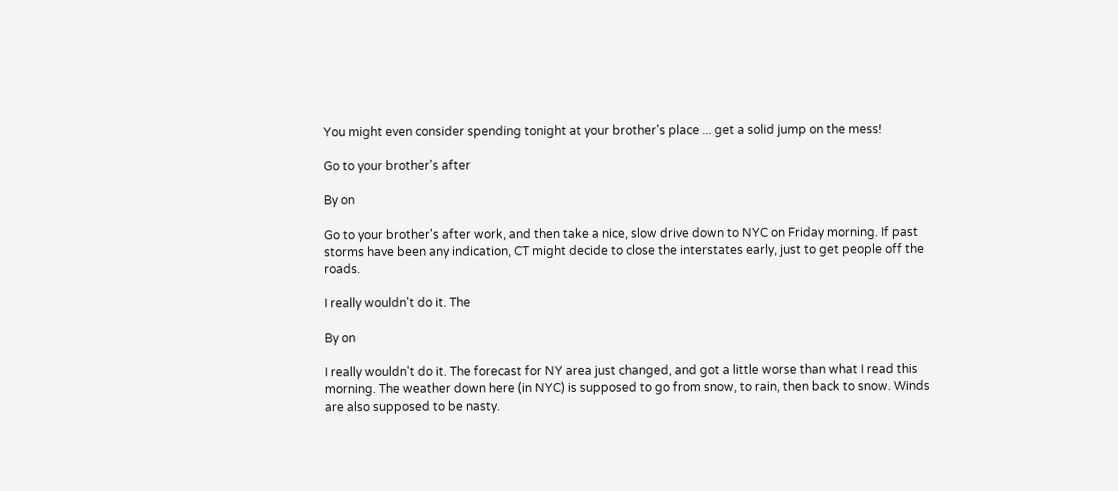You might even consider spending tonight at your brother's place ... get a solid jump on the mess!

Go to your brother's after

By on

Go to your brother's after work, and then take a nice, slow drive down to NYC on Friday morning. If past storms have been any indication, CT might decide to close the interstates early, just to get people off the roads.

I really wouldn't do it. The

By on

I really wouldn't do it. The forecast for NY area just changed, and got a little worse than what I read this morning. The weather down here (in NYC) is supposed to go from snow, to rain, then back to snow. Winds are also supposed to be nasty.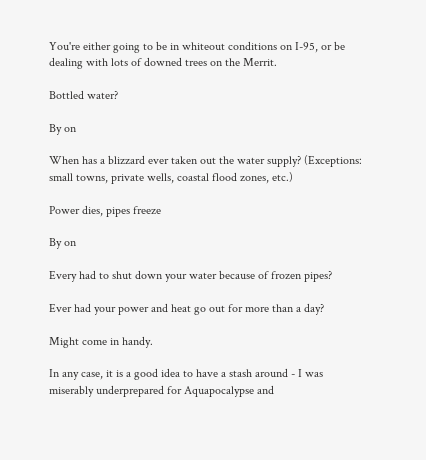You're either going to be in whiteout conditions on I-95, or be dealing with lots of downed trees on the Merrit.

Bottled water?

By on

When has a blizzard ever taken out the water supply? (Exceptions: small towns, private wells, coastal flood zones, etc.)

Power dies, pipes freeze

By on

Every had to shut down your water because of frozen pipes?

Ever had your power and heat go out for more than a day?

Might come in handy.

In any case, it is a good idea to have a stash around - I was miserably underprepared for Aquapocalypse and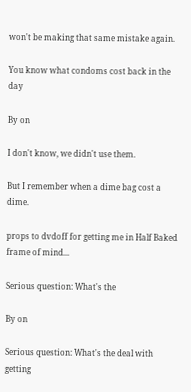won't be making that same mistake again.

You know what condoms cost back in the day

By on

I don't know, we didn't use them.

But I remember when a dime bag cost a dime.

props to dvdoff for getting me in Half Baked frame of mind...

Serious question: What's the

By on

Serious question: What's the deal with getting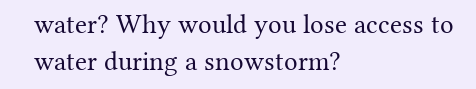water? Why would you lose access to water during a snowstorm?